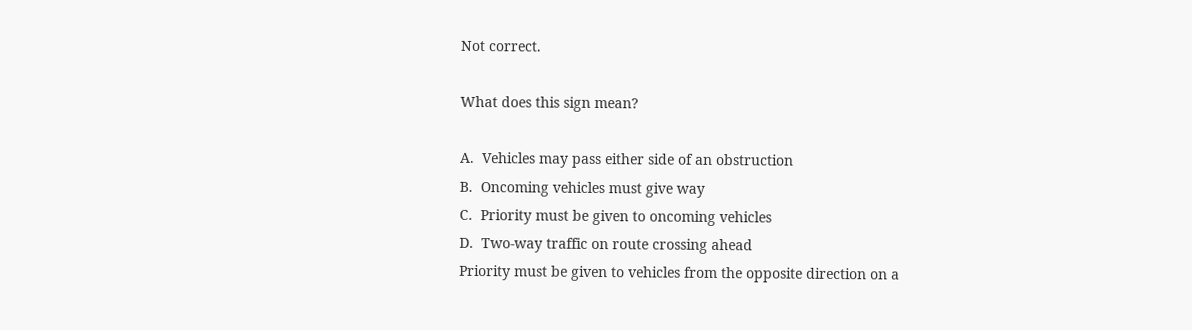Not correct.

What does this sign mean?

A.  Vehicles may pass either side of an obstruction
B.  Oncoming vehicles must give way
C.  Priority must be given to oncoming vehicles
D.  Two-way traffic on route crossing ahead
Priority must be given to vehicles from the opposite direction on a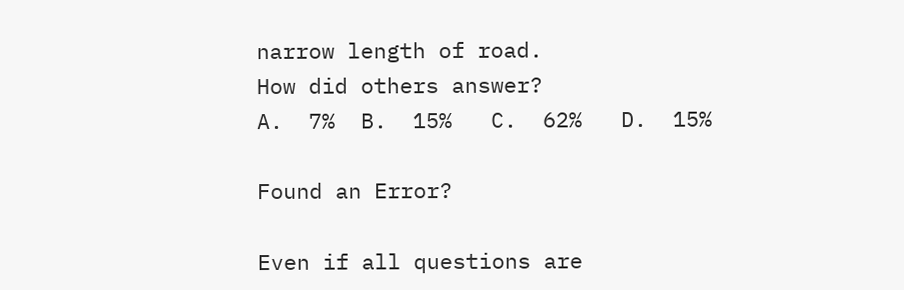narrow length of road.
How did others answer?
A.  7%  B.  15%   C.  62%   D.  15%

Found an Error?

Even if all questions are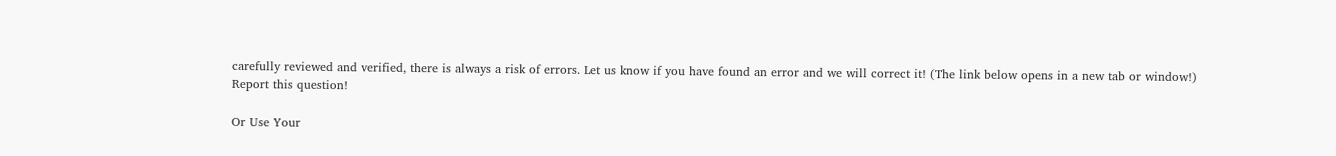carefully reviewed and verified, there is always a risk of errors. Let us know if you have found an error and we will correct it! (The link below opens in a new tab or window!)
Report this question!

Or Use Your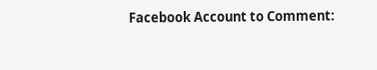Facebook Account to Comment: